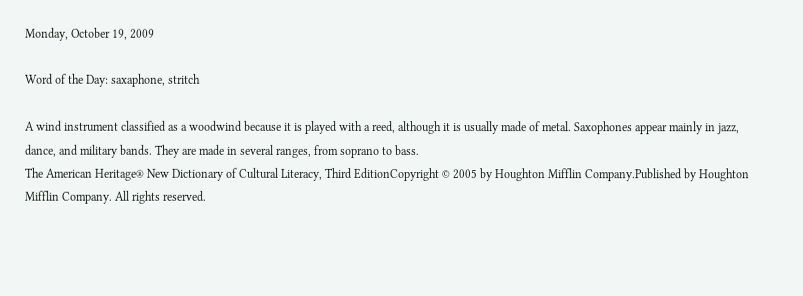Monday, October 19, 2009

Word of the Day: saxaphone, stritch

A wind instrument classified as a woodwind because it is played with a reed, although it is usually made of metal. Saxophones appear mainly in jazz, dance, and military bands. They are made in several ranges, from soprano to bass.
The American Heritage® New Dictionary of Cultural Literacy, Third EditionCopyright © 2005 by Houghton Mifflin Company.Published by Houghton Mifflin Company. All rights reserved.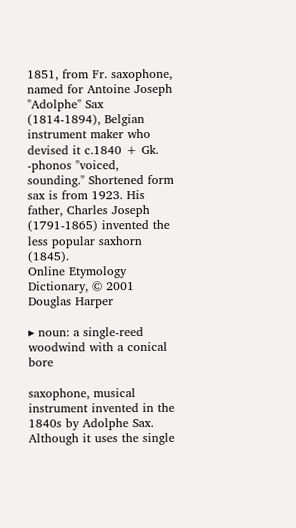1851, from Fr. saxophone, named for Antoine Joseph "Adolphe" Sax (1814-1894), Belgian instrument maker who devised it c.1840 + Gk. -phonos "voiced, sounding." Shortened form sax is from 1923. His father, Charles Joseph (1791-1865) invented the less popular saxhorn (1845).
Online Etymology Dictionary, © 2001 Douglas Harper

▸ noun: a single-reed woodwind with a conical bore

saxophone, musical instrument invented in the 1840s by Adolphe Sax. Although it uses the single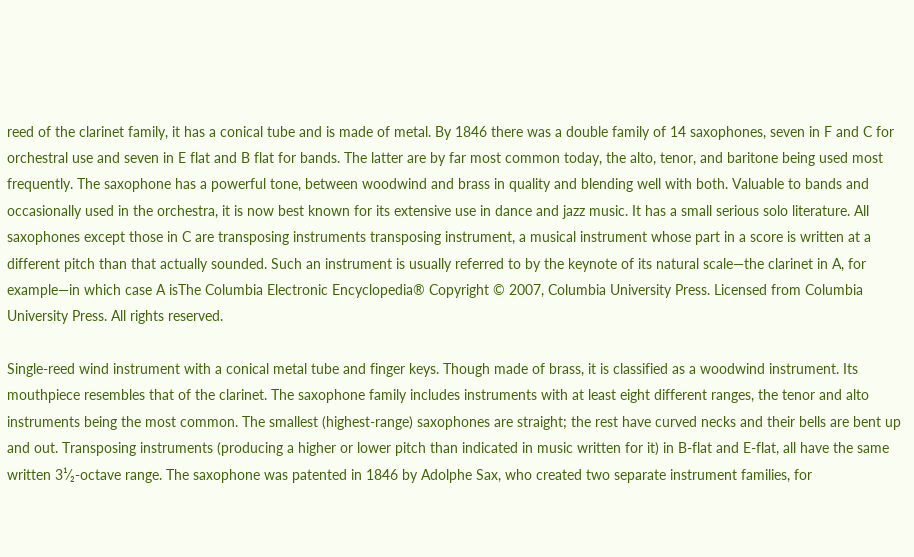reed of the clarinet family, it has a conical tube and is made of metal. By 1846 there was a double family of 14 saxophones, seven in F and C for orchestral use and seven in E flat and B flat for bands. The latter are by far most common today, the alto, tenor, and baritone being used most frequently. The saxophone has a powerful tone, between woodwind and brass in quality and blending well with both. Valuable to bands and occasionally used in the orchestra, it is now best known for its extensive use in dance and jazz music. It has a small serious solo literature. All saxophones except those in C are transposing instruments transposing instrument, a musical instrument whose part in a score is written at a different pitch than that actually sounded. Such an instrument is usually referred to by the keynote of its natural scale—the clarinet in A, for example—in which case A isThe Columbia Electronic Encyclopedia® Copyright © 2007, Columbia University Press. Licensed from Columbia University Press. All rights reserved.

Single-reed wind instrument with a conical metal tube and finger keys. Though made of brass, it is classified as a woodwind instrument. Its mouthpiece resembles that of the clarinet. The saxophone family includes instruments with at least eight different ranges, the tenor and alto instruments being the most common. The smallest (highest-range) saxophones are straight; the rest have curved necks and their bells are bent up and out. Transposing instruments (producing a higher or lower pitch than indicated in music written for it) in B-flat and E-flat, all have the same written 3¹⁄₂-octave range. The saxophone was patented in 1846 by Adolphe Sax, who created two separate instrument families, for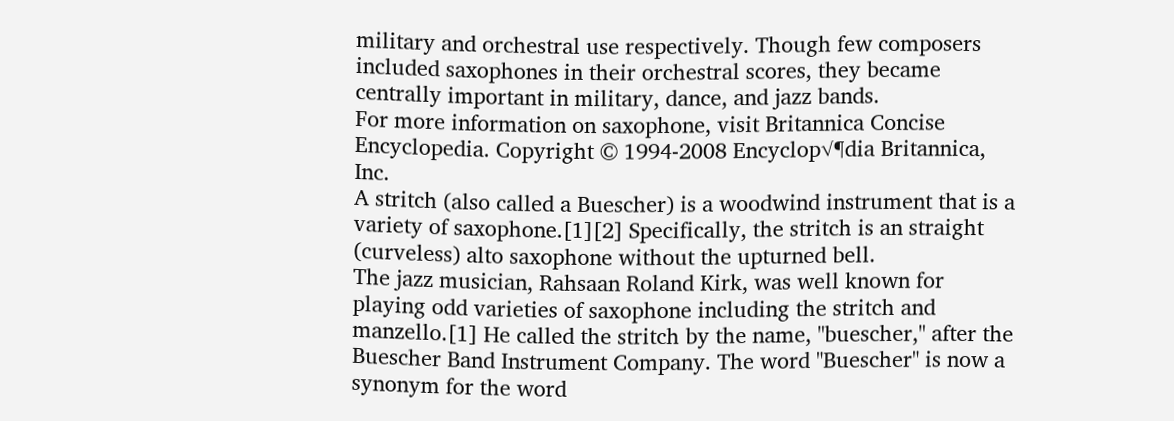military and orchestral use respectively. Though few composers included saxophones in their orchestral scores, they became centrally important in military, dance, and jazz bands.
For more information on saxophone, visit Britannica Concise Encyclopedia. Copyright © 1994-2008 Encyclop√¶dia Britannica, Inc.
A stritch (also called a Buescher) is a woodwind instrument that is a variety of saxophone.[1][2] Specifically, the stritch is an straight (curveless) alto saxophone without the upturned bell.
The jazz musician, Rahsaan Roland Kirk, was well known for playing odd varieties of saxophone including the stritch and manzello.[1] He called the stritch by the name, "buescher," after the Buescher Band Instrument Company. The word "Buescher" is now a synonym for the word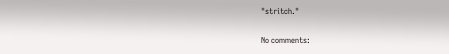"stritch."

No comments: